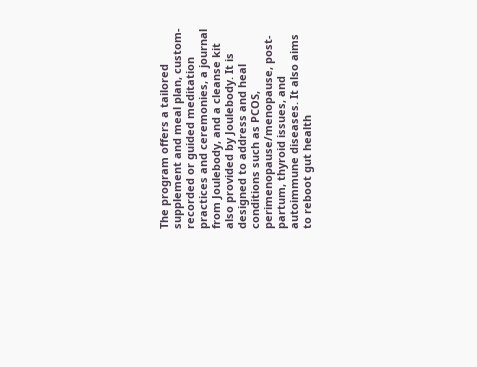The program offers a tailored supplement and meal plan, custom-recorded or guided meditation practices and ceremonies, a journal from Joulebody, and a cleanse kit also provided by Joulebody. It is designed to address and heal conditions such as PCOS, perimenopause/menopause, post-partum, thyroid issues, and autoimmune diseases. It also aims to reboot gut health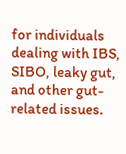for individuals dealing with IBS, SIBO, leaky gut, and other gut-related issues.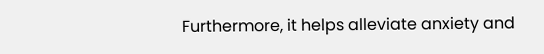Furthermore, it helps alleviate anxiety and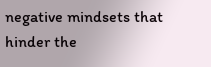negative mindsets that hinder the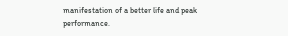manifestation of a better life and peak performance.